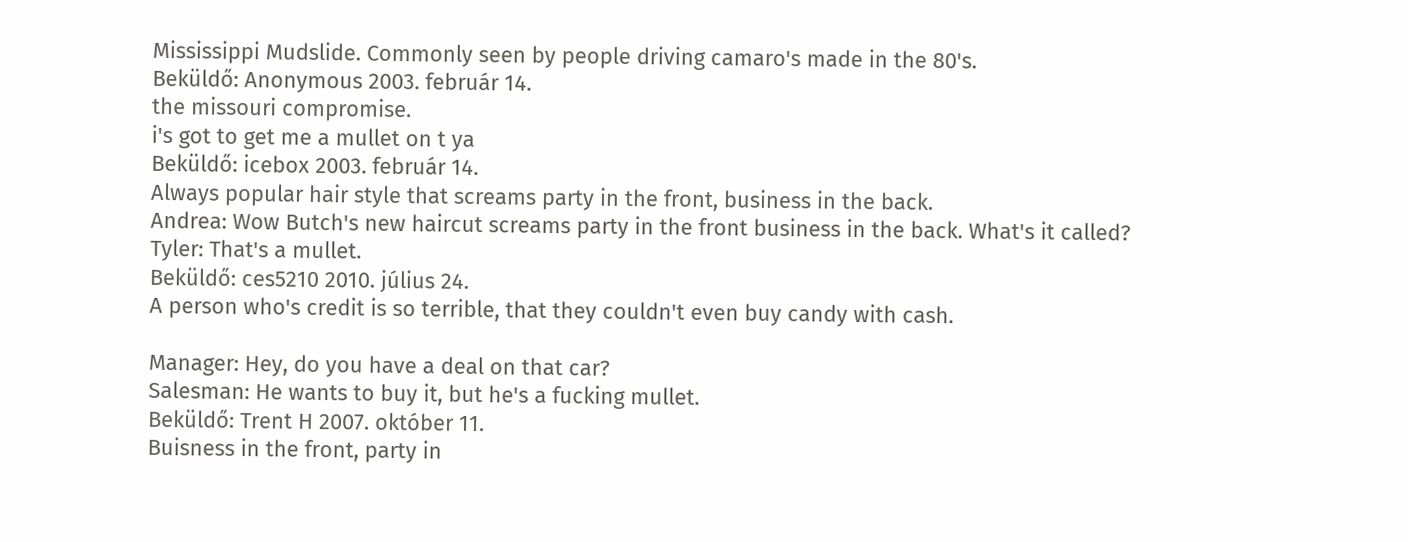Mississippi Mudslide. Commonly seen by people driving camaro's made in the 80's.
Beküldő: Anonymous 2003. február 14.
the missouri compromise.
i's got to get me a mullet on t ya
Beküldő: icebox 2003. február 14.
Always popular hair style that screams party in the front, business in the back.
Andrea: Wow Butch's new haircut screams party in the front business in the back. What's it called?
Tyler: That's a mullet.
Beküldő: ces5210 2010. július 24.
A person who's credit is so terrible, that they couldn't even buy candy with cash.

Manager: Hey, do you have a deal on that car?
Salesman: He wants to buy it, but he's a fucking mullet.
Beküldő: Trent H 2007. október 11.
Buisness in the front, party in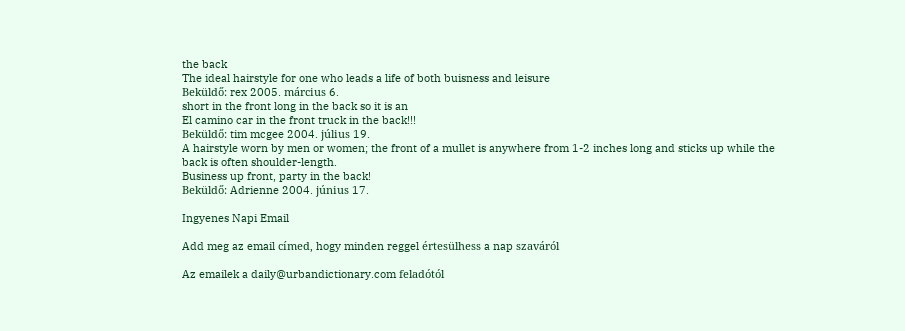the back
The ideal hairstyle for one who leads a life of both buisness and leisure
Beküldő: rex 2005. március 6.
short in the front long in the back so it is an
El camino car in the front truck in the back!!!
Beküldő: tim mcgee 2004. július 19.
A hairstyle worn by men or women; the front of a mullet is anywhere from 1-2 inches long and sticks up while the back is often shoulder-length.
Business up front, party in the back!
Beküldő: Adrienne 2004. június 17.

Ingyenes Napi Email

Add meg az email címed, hogy minden reggel értesülhess a nap szaváról

Az emailek a daily@urbandictionary.com feladótól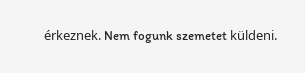érkeznek. Nem fogunk szemetet küldeni.